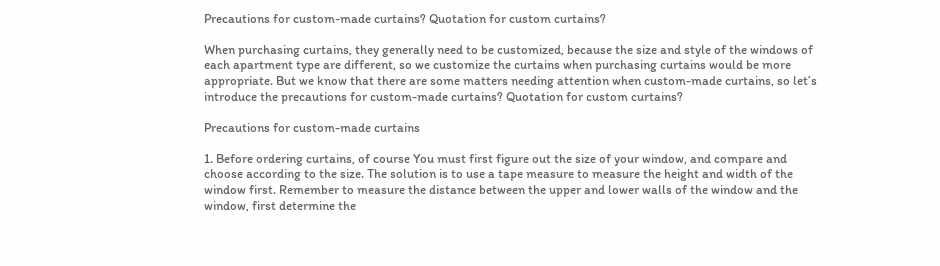Precautions for custom-made curtains? Quotation for custom curtains?

When purchasing curtains, they generally need to be customized, because the size and style of the windows of each apartment type are different, so we customize the curtains when purchasing curtains would be more appropriate. But we know that there are some matters needing attention when custom-made curtains, so let’s introduce the precautions for custom-made curtains? Quotation for custom curtains?

Precautions for custom-made curtains

1. Before ordering curtains, of course You must first figure out the size of your window, and compare and choose according to the size. The solution is to use a tape measure to measure the height and width of the window first. Remember to measure the distance between the upper and lower walls of the window and the window, first determine the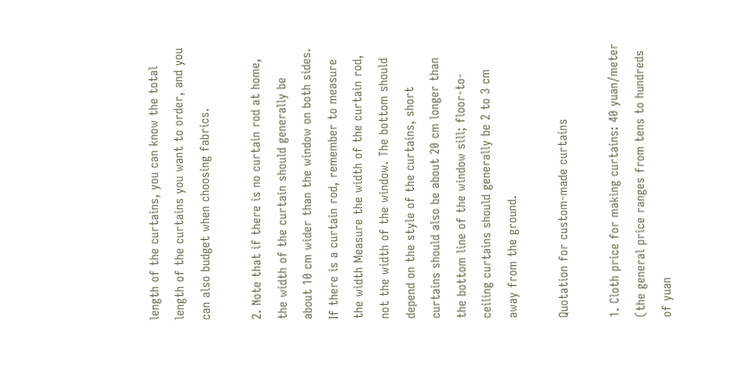length of the curtains, you can know the total length of the curtains you want to order, and you can also budget when choosing fabrics.

2. Note that if there is no curtain rod at home, the width of the curtain should generally be about 10 cm wider than the window on both sides. If there is a curtain rod, remember to measure the width Measure the width of the curtain rod, not the width of the window. The bottom should depend on the style of the curtains, short curtains should also be about 20 cm longer than the bottom line of the window sill; floor-to-ceiling curtains should generally be 2 to 3 cm away from the ground.

Quotation for custom-made curtains

1. Cloth price for making curtains: 40 yuan/meter (the general price ranges from tens to hundreds of yuan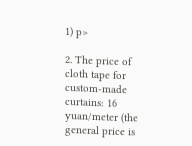1) p>

2. The price of cloth tape for custom-made curtains: 16 yuan/meter (the general price is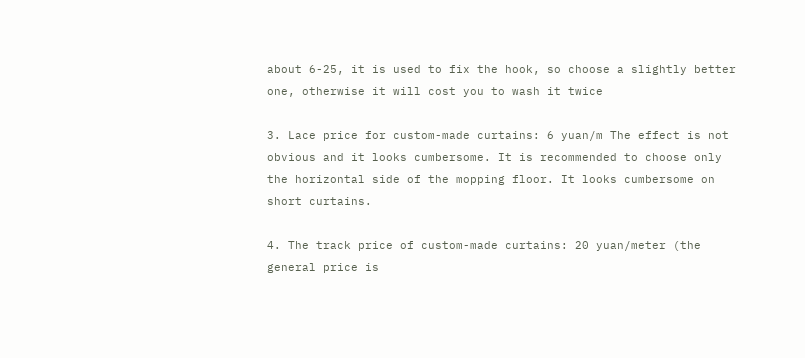about 6-25, it is used to fix the hook, so choose a slightly better one, otherwise it will cost you to wash it twice

3. Lace price for custom-made curtains: 6 yuan/m The effect is not obvious and it looks cumbersome. It is recommended to choose only the horizontal side of the mopping floor. It looks cumbersome on short curtains.

4. The track price of custom-made curtains: 20 yuan/meter (the general price is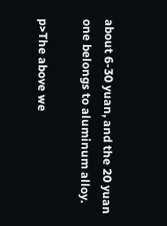about 6-30 yuan, and the 20 yuan one belongs to aluminum alloy.

p>The above we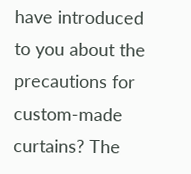have introduced to you about the precautions for custom-made curtains? The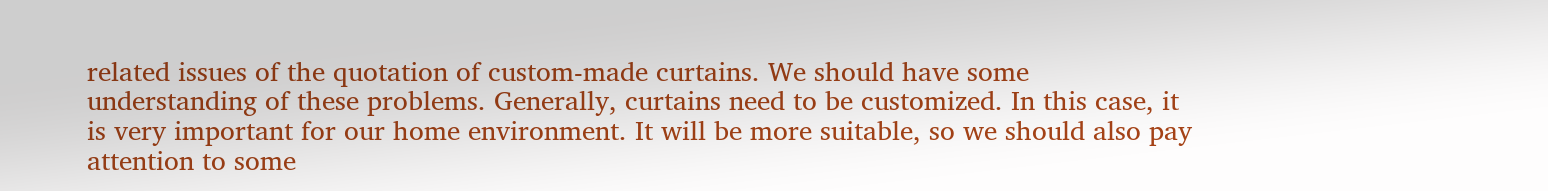related issues of the quotation of custom-made curtains. We should have some understanding of these problems. Generally, curtains need to be customized. In this case, it is very important for our home environment. It will be more suitable, so we should also pay attention to some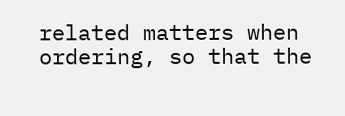related matters when ordering, so that the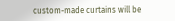custom-made curtains will be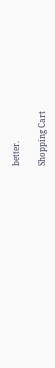better.

Shopping Cart